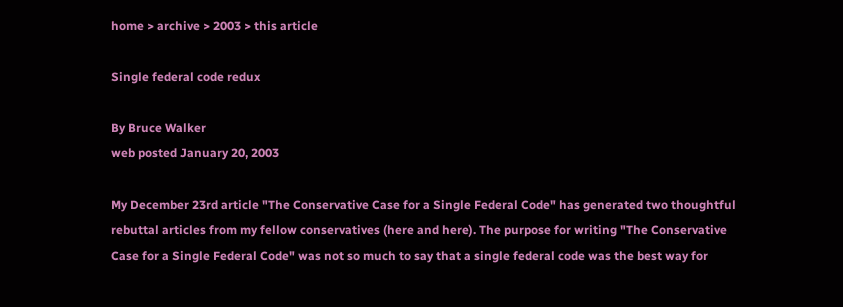home > archive > 2003 > this article

Single federal code redux

By Bruce Walker
web posted January 20, 2003

My December 23rd article "The Conservative Case for a Single Federal Code" has generated two thoughtful rebuttal articles from my fellow conservatives (here and here). The purpose for writing "The Conservative Case for a Single Federal Code" was not so much to say that a single federal code was the best way for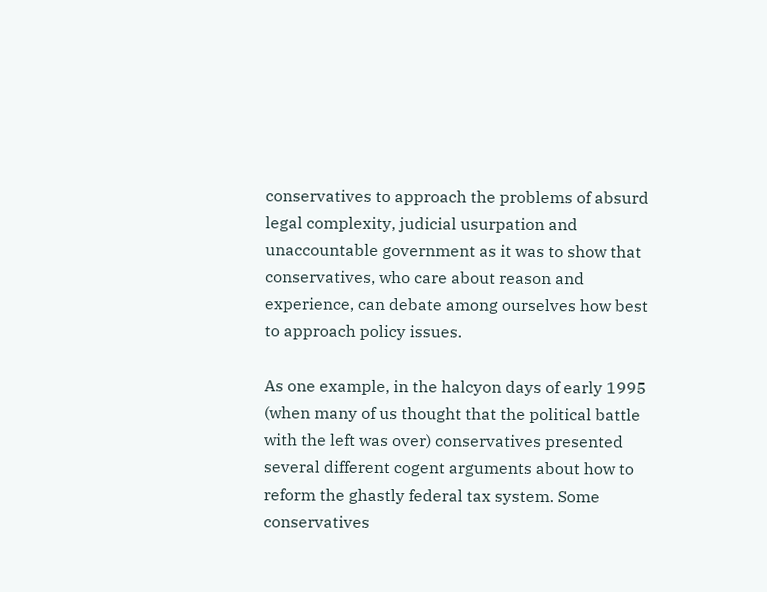conservatives to approach the problems of absurd legal complexity, judicial usurpation and unaccountable government as it was to show that conservatives, who care about reason and experience, can debate among ourselves how best to approach policy issues.

As one example, in the halcyon days of early 1995 (when many of us thought that the political battle with the left was over) conservatives presented several different cogent arguments about how to reform the ghastly federal tax system. Some conservatives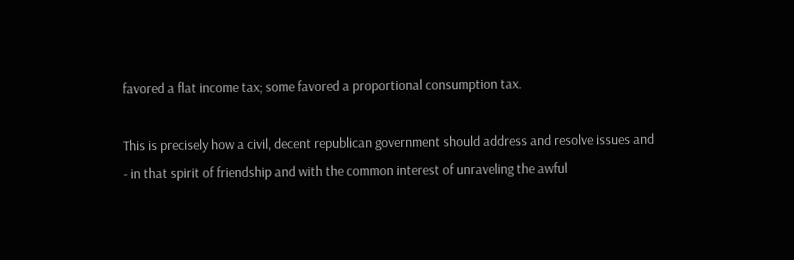favored a flat income tax; some favored a proportional consumption tax.

This is precisely how a civil, decent republican government should address and resolve issues and - in that spirit of friendship and with the common interest of unraveling the awful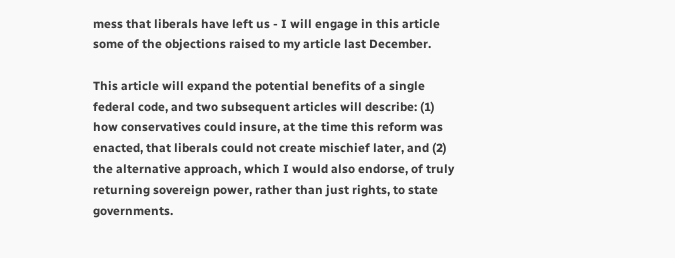mess that liberals have left us - I will engage in this article some of the objections raised to my article last December.

This article will expand the potential benefits of a single federal code, and two subsequent articles will describe: (1) how conservatives could insure, at the time this reform was enacted, that liberals could not create mischief later, and (2) the alternative approach, which I would also endorse, of truly returning sovereign power, rather than just rights, to state governments.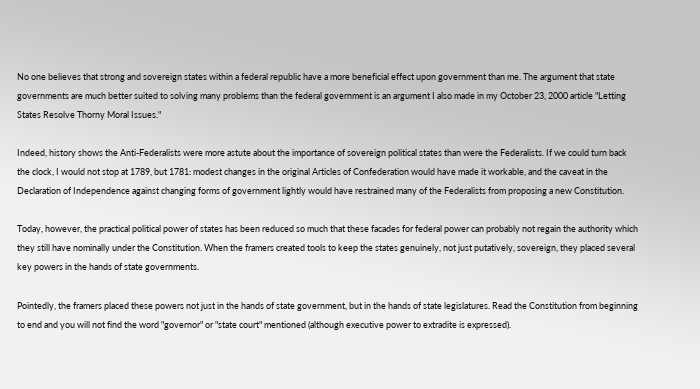No one believes that strong and sovereign states within a federal republic have a more beneficial effect upon government than me. The argument that state governments are much better suited to solving many problems than the federal government is an argument I also made in my October 23, 2000 article "Letting States Resolve Thorny Moral Issues."

Indeed, history shows the Anti-Federalists were more astute about the importance of sovereign political states than were the Federalists. If we could turn back the clock, I would not stop at 1789, but 1781: modest changes in the original Articles of Confederation would have made it workable, and the caveat in the Declaration of Independence against changing forms of government lightly would have restrained many of the Federalists from proposing a new Constitution.

Today, however, the practical political power of states has been reduced so much that these facades for federal power can probably not regain the authority which they still have nominally under the Constitution. When the framers created tools to keep the states genuinely, not just putatively, sovereign, they placed several key powers in the hands of state governments.

Pointedly, the framers placed these powers not just in the hands of state government, but in the hands of state legislatures. Read the Constitution from beginning to end and you will not find the word "governor" or "state court" mentioned (although executive power to extradite is expressed).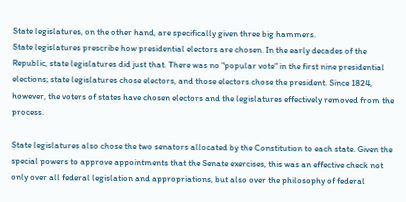State legislatures, on the other hand, are specifically given three big hammers.
State legislatures prescribe how presidential electors are chosen. In the early decades of the Republic, state legislatures did just that. There was no "popular vote" in the first nine presidential elections; state legislatures chose electors, and those electors chose the president. Since 1824, however, the voters of states have chosen electors and the legislatures effectively removed from the process.

State legislatures also chose the two senators allocated by the Constitution to each state. Given the special powers to approve appointments that the Senate exercises, this was an effective check not only over all federal legislation and appropriations, but also over the philosophy of federal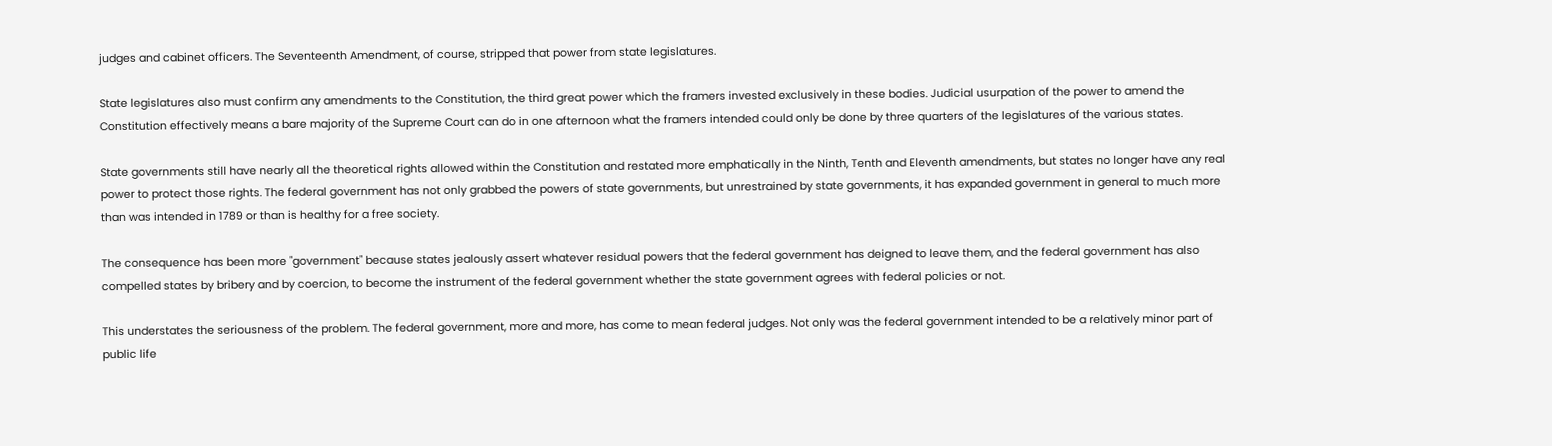judges and cabinet officers. The Seventeenth Amendment, of course, stripped that power from state legislatures.

State legislatures also must confirm any amendments to the Constitution, the third great power which the framers invested exclusively in these bodies. Judicial usurpation of the power to amend the Constitution effectively means a bare majority of the Supreme Court can do in one afternoon what the framers intended could only be done by three quarters of the legislatures of the various states.

State governments still have nearly all the theoretical rights allowed within the Constitution and restated more emphatically in the Ninth, Tenth and Eleventh amendments, but states no longer have any real power to protect those rights. The federal government has not only grabbed the powers of state governments, but unrestrained by state governments, it has expanded government in general to much more than was intended in 1789 or than is healthy for a free society.

The consequence has been more "government" because states jealously assert whatever residual powers that the federal government has deigned to leave them, and the federal government has also compelled states by bribery and by coercion, to become the instrument of the federal government whether the state government agrees with federal policies or not.

This understates the seriousness of the problem. The federal government, more and more, has come to mean federal judges. Not only was the federal government intended to be a relatively minor part of public life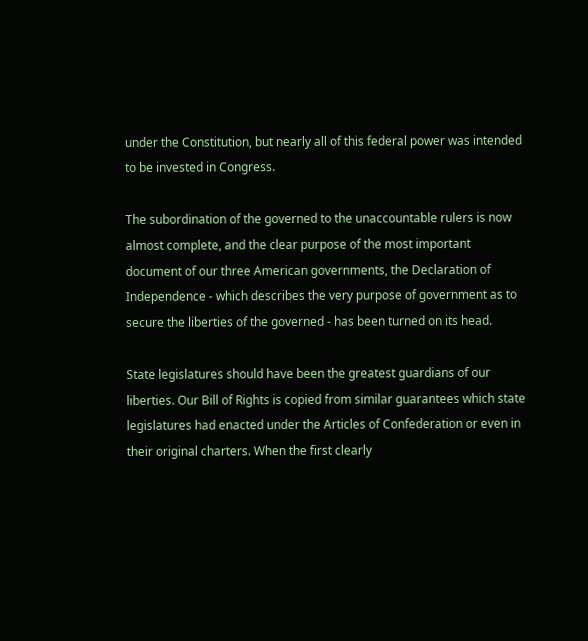under the Constitution, but nearly all of this federal power was intended to be invested in Congress.

The subordination of the governed to the unaccountable rulers is now almost complete, and the clear purpose of the most important document of our three American governments, the Declaration of Independence - which describes the very purpose of government as to secure the liberties of the governed - has been turned on its head.

State legislatures should have been the greatest guardians of our liberties. Our Bill of Rights is copied from similar guarantees which state legislatures had enacted under the Articles of Confederation or even in their original charters. When the first clearly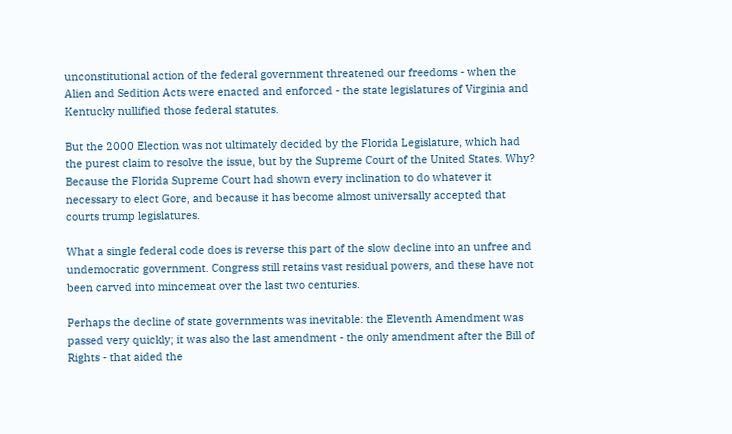unconstitutional action of the federal government threatened our freedoms - when the Alien and Sedition Acts were enacted and enforced - the state legislatures of Virginia and Kentucky nullified those federal statutes.

But the 2000 Election was not ultimately decided by the Florida Legislature, which had the purest claim to resolve the issue, but by the Supreme Court of the United States. Why? Because the Florida Supreme Court had shown every inclination to do whatever it necessary to elect Gore, and because it has become almost universally accepted that courts trump legislatures.

What a single federal code does is reverse this part of the slow decline into an unfree and undemocratic government. Congress still retains vast residual powers, and these have not been carved into mincemeat over the last two centuries.

Perhaps the decline of state governments was inevitable: the Eleventh Amendment was passed very quickly; it was also the last amendment - the only amendment after the Bill of Rights - that aided the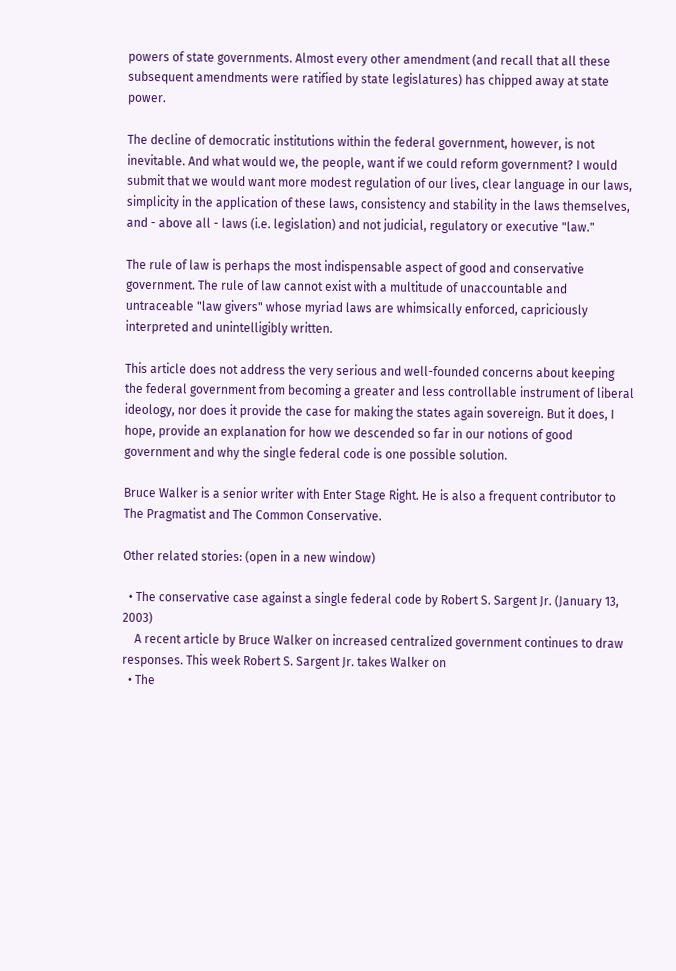powers of state governments. Almost every other amendment (and recall that all these subsequent amendments were ratified by state legislatures) has chipped away at state power.

The decline of democratic institutions within the federal government, however, is not inevitable. And what would we, the people, want if we could reform government? I would submit that we would want more modest regulation of our lives, clear language in our laws, simplicity in the application of these laws, consistency and stability in the laws themselves, and - above all - laws (i.e. legislation) and not judicial, regulatory or executive "law."

The rule of law is perhaps the most indispensable aspect of good and conservative government. The rule of law cannot exist with a multitude of unaccountable and untraceable "law givers" whose myriad laws are whimsically enforced, capriciously interpreted and unintelligibly written.

This article does not address the very serious and well-founded concerns about keeping the federal government from becoming a greater and less controllable instrument of liberal ideology, nor does it provide the case for making the states again sovereign. But it does, I hope, provide an explanation for how we descended so far in our notions of good government and why the single federal code is one possible solution.

Bruce Walker is a senior writer with Enter Stage Right. He is also a frequent contributor to The Pragmatist and The Common Conservative.

Other related stories: (open in a new window)

  • The conservative case against a single federal code by Robert S. Sargent Jr. (January 13, 2003)
    A recent article by Bruce Walker on increased centralized government continues to draw responses. This week Robert S. Sargent Jr. takes Walker on
  • The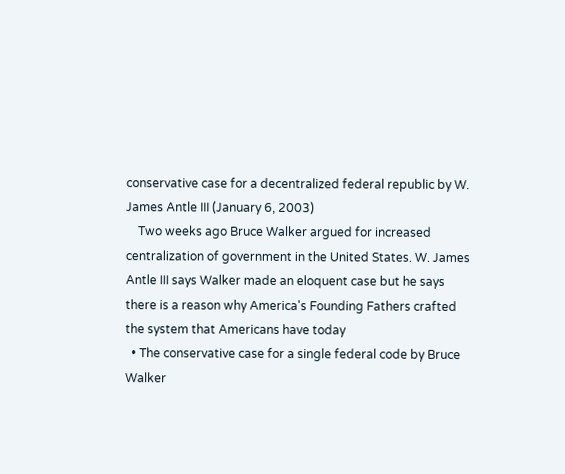conservative case for a decentralized federal republic by W. James Antle III (January 6, 2003)
    Two weeks ago Bruce Walker argued for increased centralization of government in the United States. W. James Antle III says Walker made an eloquent case but he says there is a reason why America's Founding Fathers crafted the system that Americans have today
  • The conservative case for a single federal code by Bruce Walker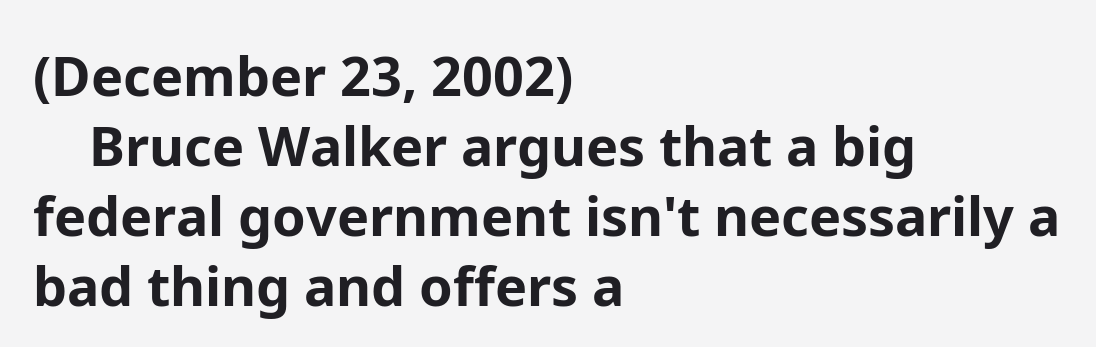(December 23, 2002)
    Bruce Walker argues that a big federal government isn't necessarily a bad thing and offers a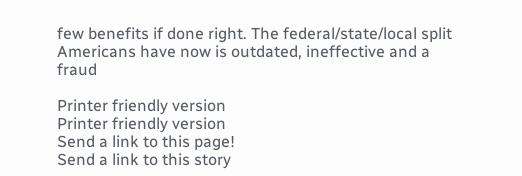few benefits if done right. The federal/state/local split Americans have now is outdated, ineffective and a fraud

Printer friendly version
Printer friendly version
Send a link to this page!
Send a link to this story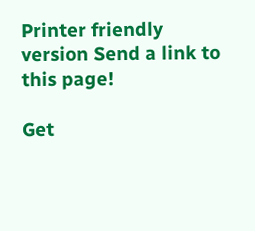Printer friendly version Send a link to this page!

Get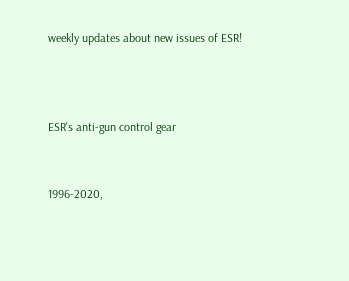weekly updates about new issues of ESR!



ESR's anti-gun control gear


1996-2020,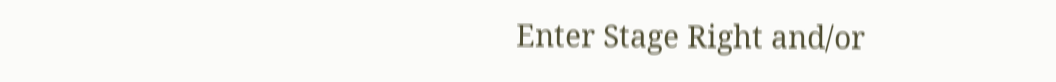Enter Stage Right and/or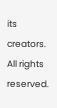its creators. All rights reserved.